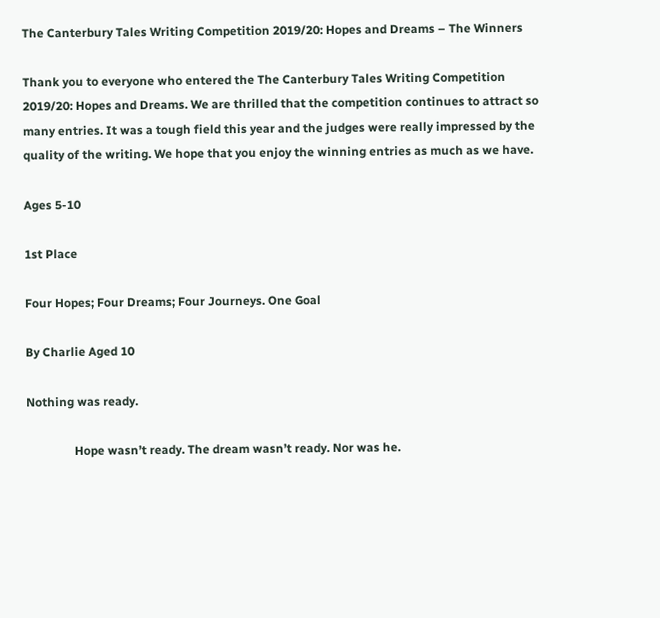The Canterbury Tales Writing Competition 2019/20: Hopes and Dreams – The Winners

Thank you to everyone who entered the The Canterbury Tales Writing Competition 2019/20: Hopes and Dreams. We are thrilled that the competition continues to attract so many entries. It was a tough field this year and the judges were really impressed by the quality of the writing. We hope that you enjoy the winning entries as much as we have.

Ages 5-10

1st Place

Four Hopes; Four Dreams; Four Journeys. One Goal

By Charlie Aged 10

Nothing was ready.

                Hope wasn’t ready. The dream wasn’t ready. Nor was he.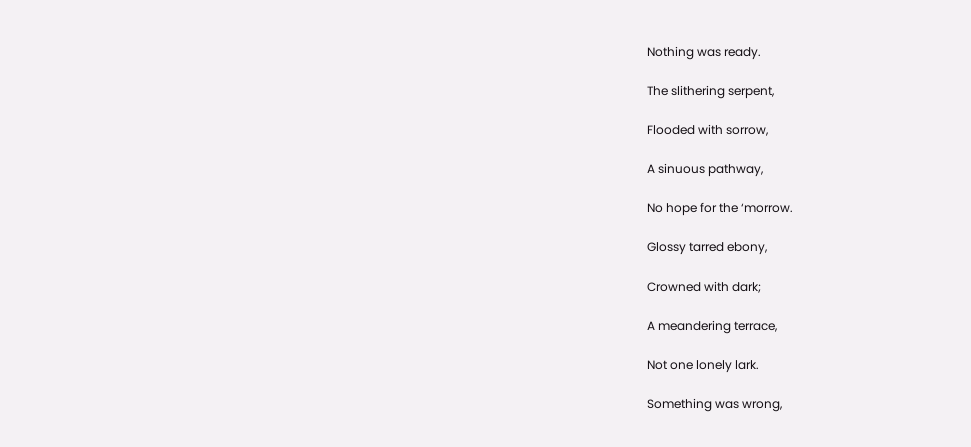Nothing was ready.

The slithering serpent,

Flooded with sorrow,

A sinuous pathway,

No hope for the ‘morrow.

Glossy tarred ebony,

Crowned with dark;

A meandering terrace,

Not one lonely lark.

Something was wrong,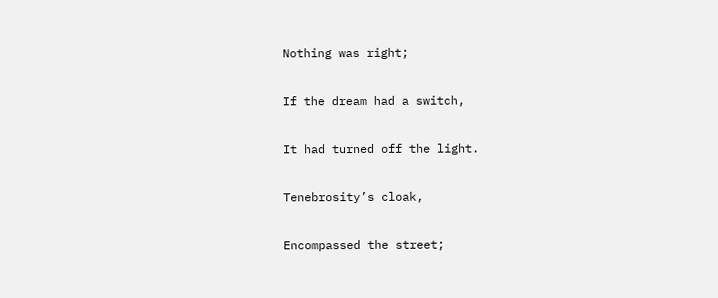Nothing was right;

If the dream had a switch,

It had turned off the light.

Tenebrosity’s cloak,

Encompassed the street;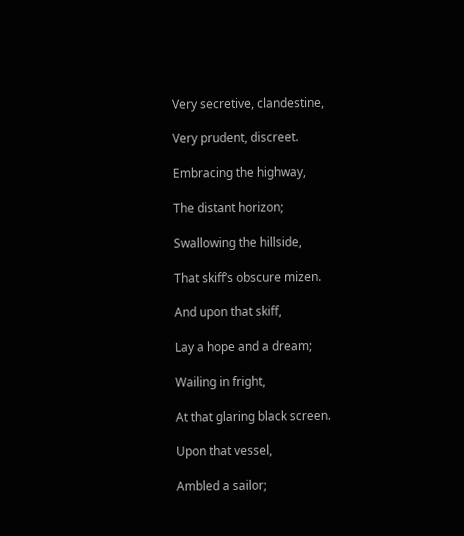Very secretive, clandestine,

Very prudent, discreet.

Embracing the highway,

The distant horizon;

Swallowing the hillside,

That skiff’s obscure mizen.

And upon that skiff,

Lay a hope and a dream;

Wailing in fright,

At that glaring black screen.

Upon that vessel,

Ambled a sailor;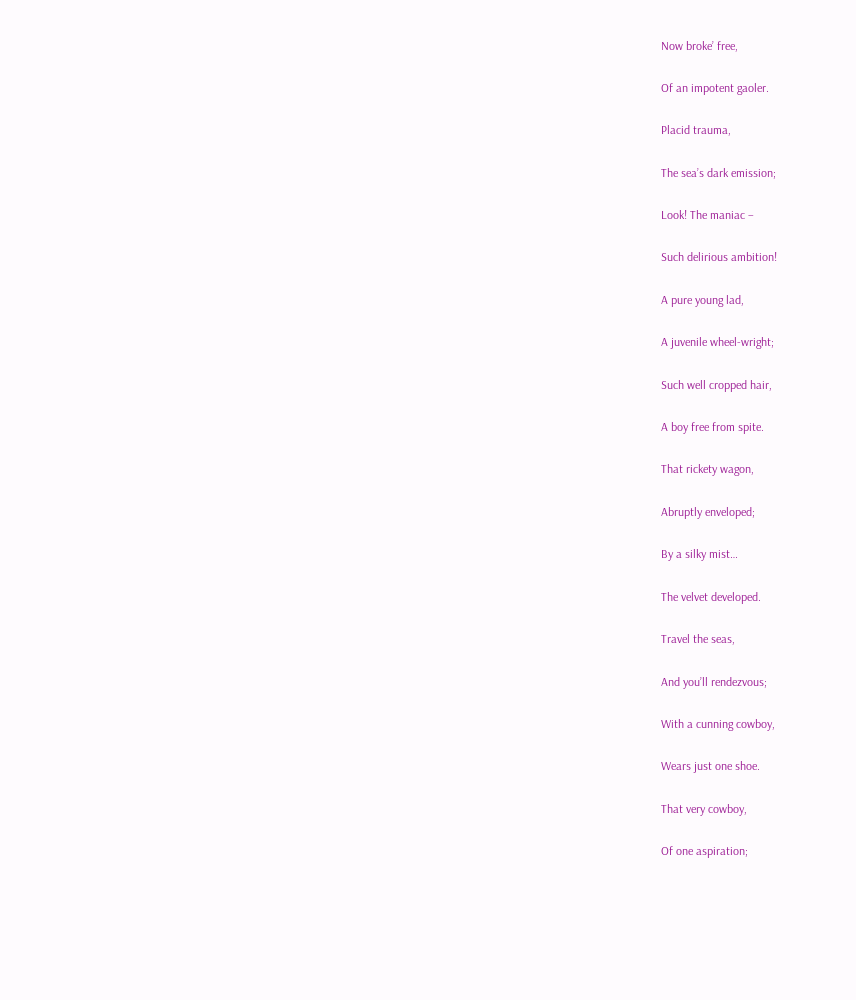Now broke’ free,

Of an impotent gaoler.

Placid trauma,

The sea’s dark emission;

Look! The maniac –

Such delirious ambition!

A pure young lad,

A juvenile wheel-wright;

Such well cropped hair,

A boy free from spite.

That rickety wagon,

Abruptly enveloped;

By a silky mist…

The velvet developed.

Travel the seas,

And you’ll rendezvous;

With a cunning cowboy,

Wears just one shoe.

That very cowboy,

Of one aspiration;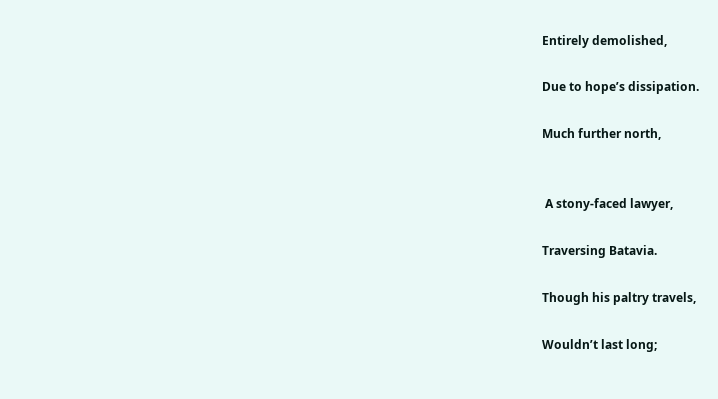Entirely demolished,

Due to hope’s dissipation.

Much further north,


 A stony-faced lawyer,

Traversing Batavia.

Though his paltry travels,

Wouldn’t last long;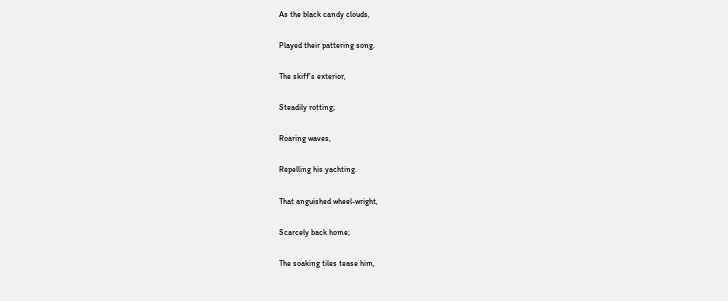As the black candy clouds,

Played their pattering song.

The skiff’s exterior,

Steadily rotting;

Roaring waves,

Repelling his yachting.

That anguished wheel-wright,

Scarcely back home;

The soaking tiles tease him,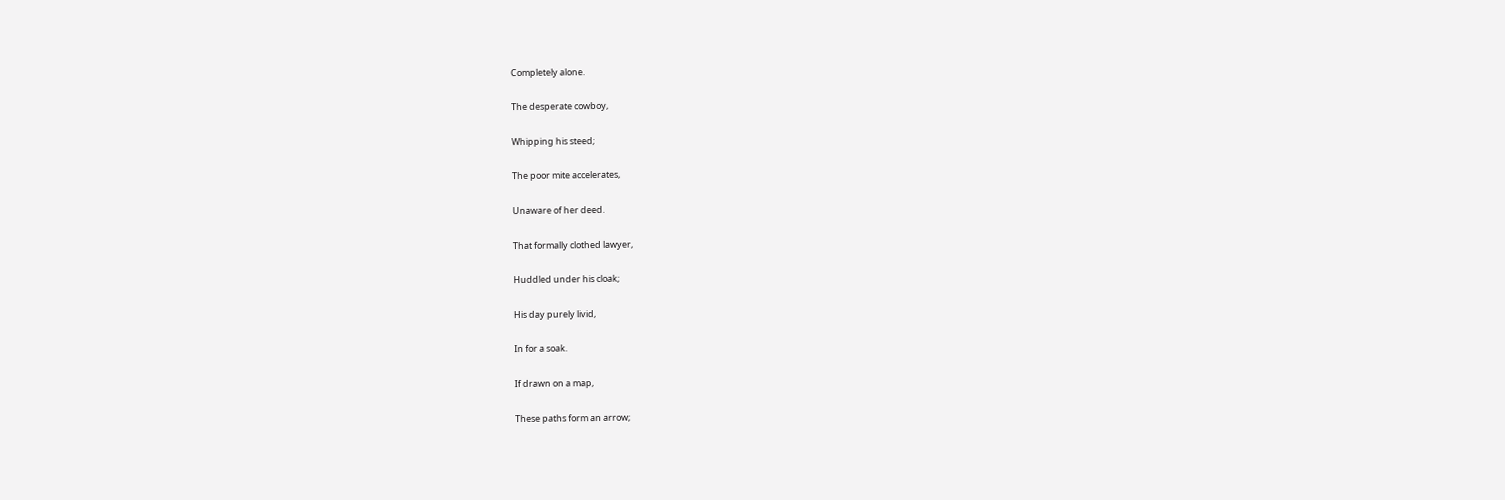Completely alone.

The desperate cowboy,

Whipping his steed;

The poor mite accelerates,

Unaware of her deed.

That formally clothed lawyer,

Huddled under his cloak;

His day purely livid,

In for a soak.

If drawn on a map,

These paths form an arrow;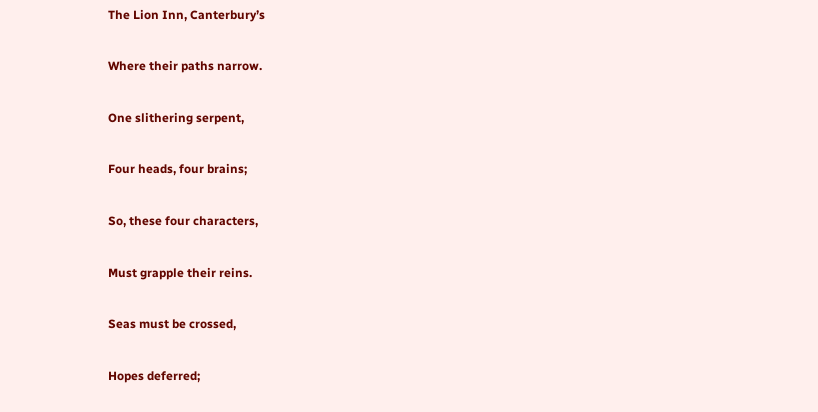The Lion Inn, Canterbury’s

Where their paths narrow.

One slithering serpent,

Four heads, four brains;

So, these four characters,

Must grapple their reins.

Seas must be crossed,

Hopes deferred;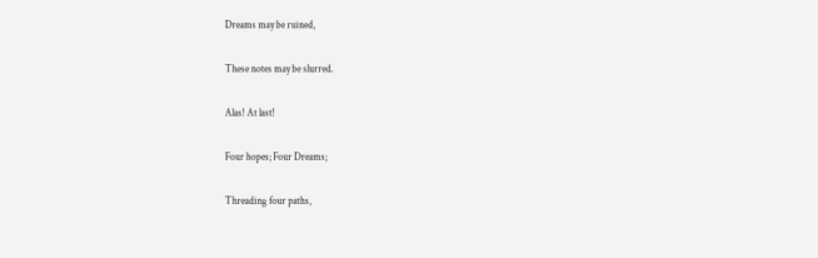Dreams may be ruined,

These notes may be slurred.

Alas! At last!

Four hopes; Four Dreams;

Threading four paths,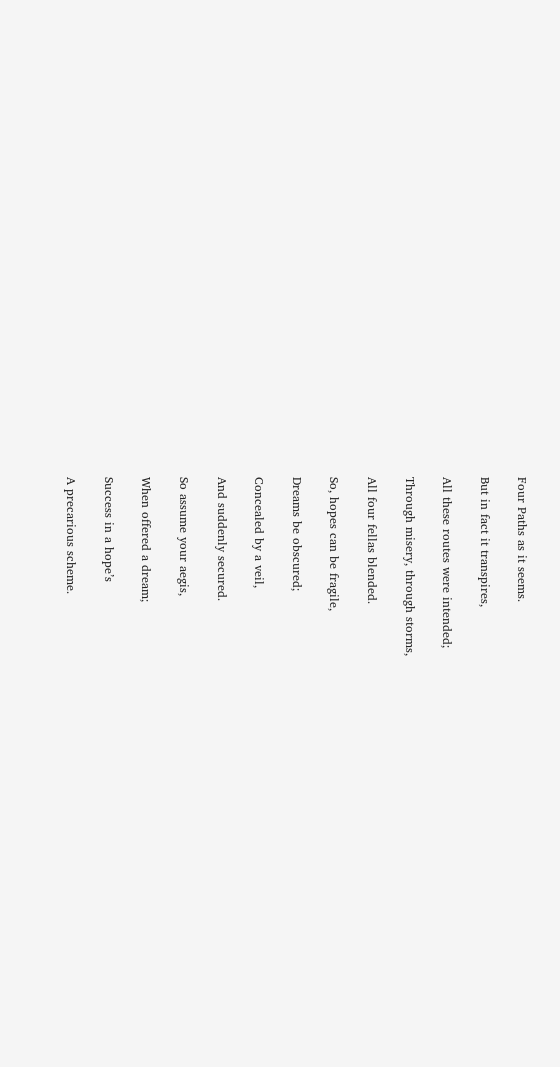Four Paths as it seems.

But in fact it transpires,

All these routes were intended;

Through misery, through storms,

All four fellas blended.

So, hopes can be fragile,

Dreams be obscured;

Concealed by a veil,

And suddenly secured.

So assume your aegis,

When offered a dream;

Success in a hope’s

A precarious scheme.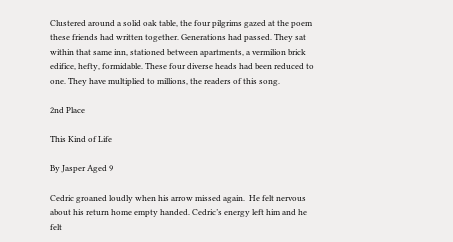Clustered around a solid oak table, the four pilgrims gazed at the poem these friends had written together. Generations had passed. They sat within that same inn, stationed between apartments, a vermilion brick edifice, hefty, formidable. These four diverse heads had been reduced to one. They have multiplied to millions, the readers of this song.

2nd Place

This Kind of Life

By Jasper Aged 9

Cedric groaned loudly when his arrow missed again.  He felt nervous about his return home empty handed. Cedric’s energy left him and he felt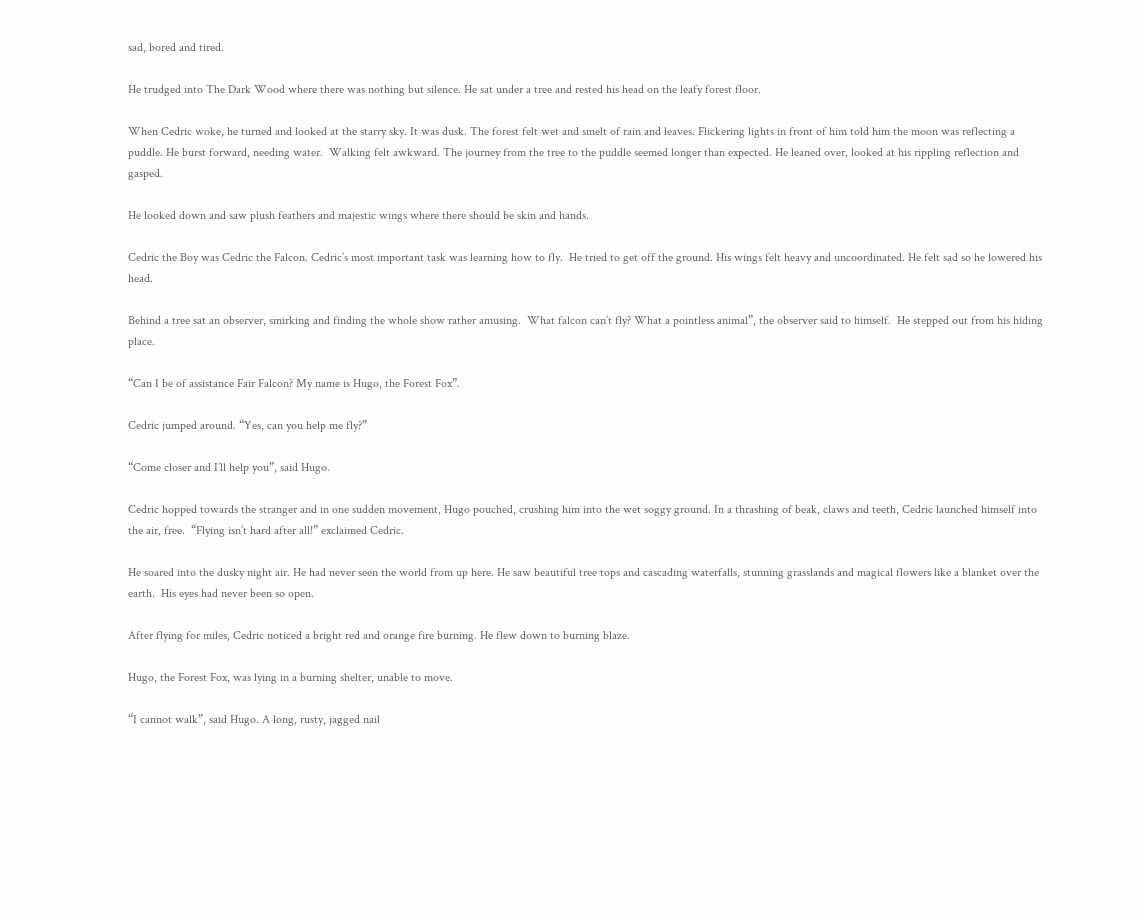sad, bored and tired.

He trudged into The Dark Wood where there was nothing but silence. He sat under a tree and rested his head on the leafy forest floor.

When Cedric woke, he turned and looked at the starry sky. It was dusk. The forest felt wet and smelt of rain and leaves. Flickering lights in front of him told him the moon was reflecting a puddle. He burst forward, needing water.  Walking felt awkward. The journey from the tree to the puddle seemed longer than expected. He leaned over, looked at his rippling reflection and gasped.

He looked down and saw plush feathers and majestic wings where there should be skin and hands.

Cedric the Boy was Cedric the Falcon. Cedric’s most important task was learning how to fly.  He tried to get off the ground. His wings felt heavy and uncoordinated. He felt sad so he lowered his head.

Behind a tree sat an observer, smirking and finding the whole show rather amusing.  What falcon can’t fly? What a pointless animal”, the observer said to himself.  He stepped out from his hiding place.

“Can I be of assistance Fair Falcon? My name is Hugo, the Forest Fox”.

Cedric jumped around. “Yes, can you help me fly?”

“Come closer and I’ll help you”, said Hugo.

Cedric hopped towards the stranger and in one sudden movement, Hugo pouched, crushing him into the wet soggy ground. In a thrashing of beak, claws and teeth, Cedric launched himself into the air, free.  “Flying isn’t hard after all!” exclaimed Cedric.

He soared into the dusky night air. He had never seen the world from up here. He saw beautiful tree tops and cascading waterfalls, stunning grasslands and magical flowers like a blanket over the earth.  His eyes had never been so open.

After flying for miles, Cedric noticed a bright red and orange fire burning. He flew down to burning blaze.

Hugo, the Forest Fox, was lying in a burning shelter, unable to move.

“I cannot walk”, said Hugo. A long, rusty, jagged nail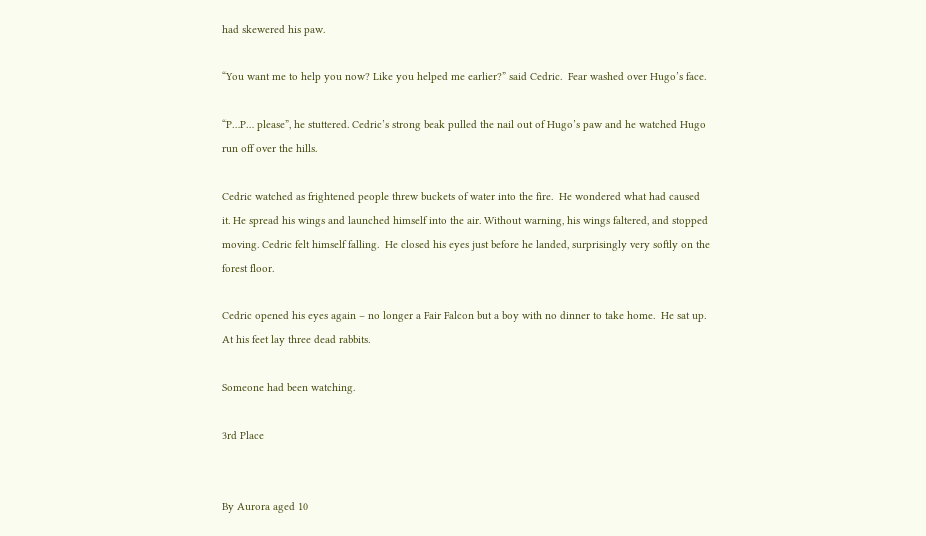had skewered his paw.

“You want me to help you now? Like you helped me earlier?” said Cedric.  Fear washed over Hugo’s face.

“P…P… please”, he stuttered. Cedric’s strong beak pulled the nail out of Hugo’s paw and he watched Hugo run off over the hills.

Cedric watched as frightened people threw buckets of water into the fire.  He wondered what had caused it. He spread his wings and launched himself into the air. Without warning, his wings faltered, and stopped moving. Cedric felt himself falling.  He closed his eyes just before he landed, surprisingly very softly on the forest floor.

Cedric opened his eyes again – no longer a Fair Falcon but a boy with no dinner to take home.  He sat up. At his feet lay three dead rabbits.

Someone had been watching.

3rd Place


By Aurora aged 10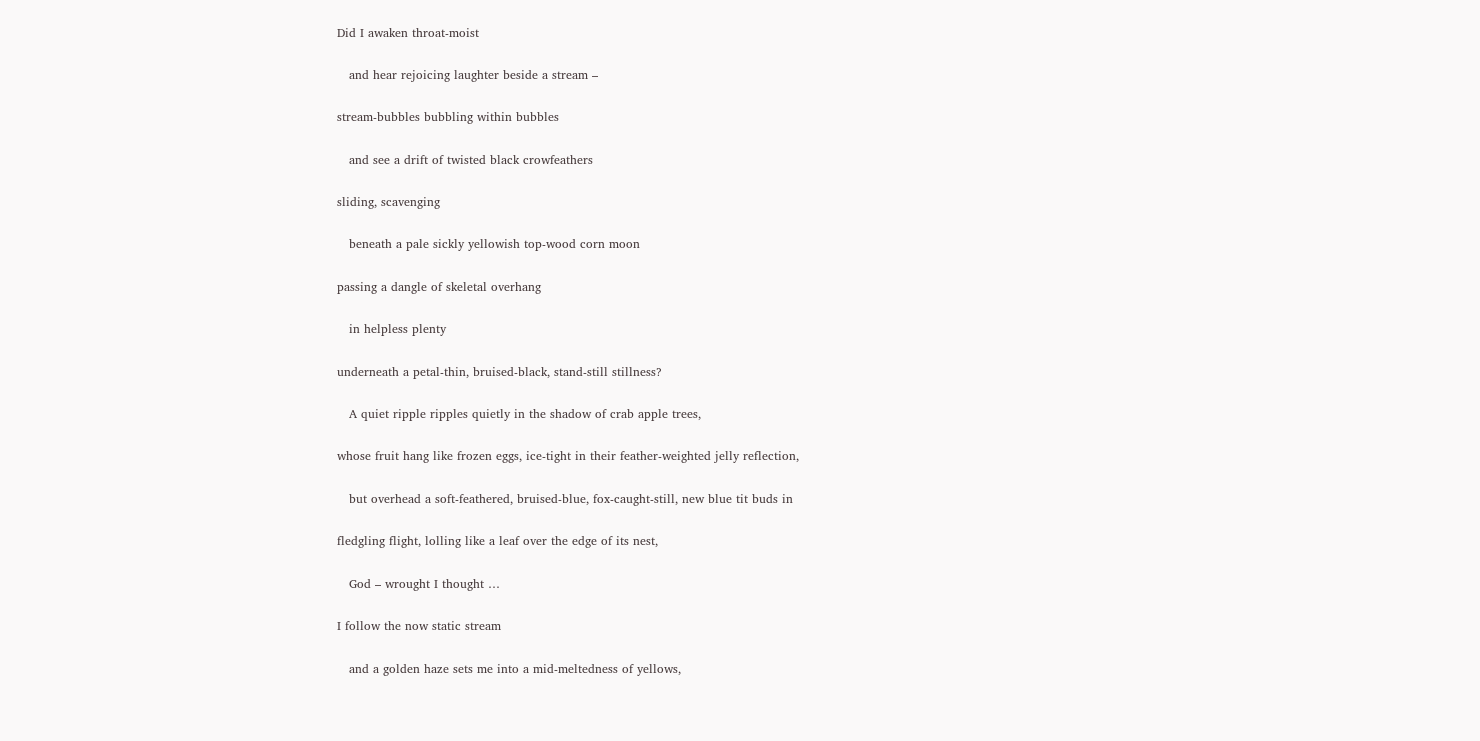Did I awaken throat-moist

   and hear rejoicing laughter beside a stream –

stream-bubbles bubbling within bubbles

   and see a drift of twisted black crowfeathers

sliding, scavenging

   beneath a pale sickly yellowish top-wood corn moon

passing a dangle of skeletal overhang

   in helpless plenty

underneath a petal-thin, bruised-black, stand-still stillness?

   A quiet ripple ripples quietly in the shadow of crab apple trees,

whose fruit hang like frozen eggs, ice-tight in their feather-weighted jelly reflection,

   but overhead a soft-feathered, bruised-blue, fox-caught-still, new blue tit buds in

fledgling flight, lolling like a leaf over the edge of its nest,

   God – wrought I thought …

I follow the now static stream

   and a golden haze sets me into a mid-meltedness of yellows,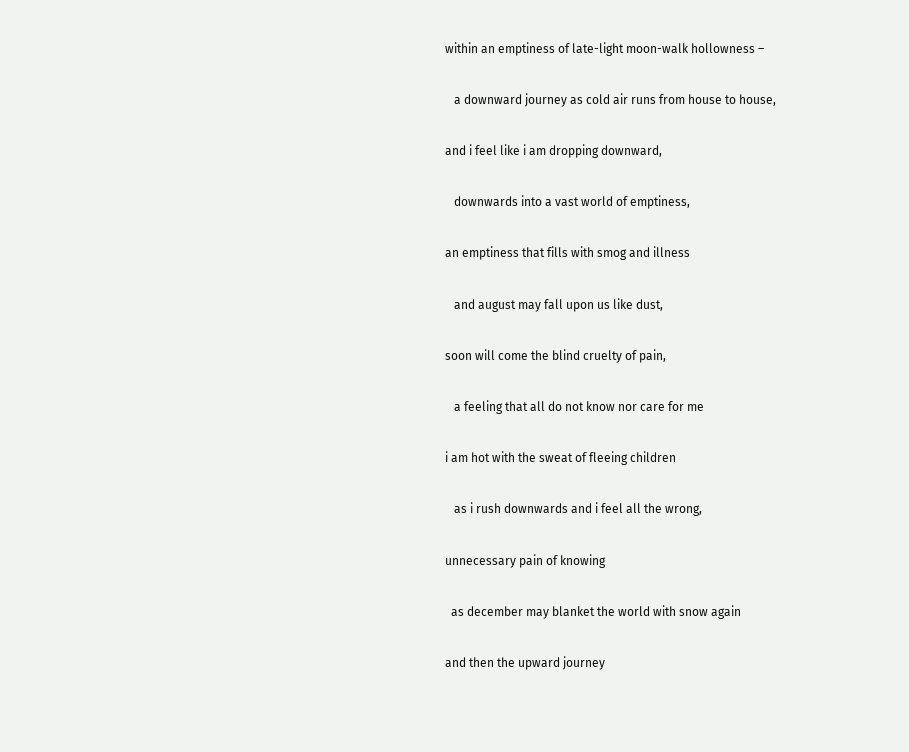within an emptiness of late-light moon-walk hollowness –

   a downward journey as cold air runs from house to house,

and i feel like i am dropping downward,

   downwards into a vast world of emptiness,

an emptiness that fills with smog and illness

   and august may fall upon us like dust,

soon will come the blind cruelty of pain,

   a feeling that all do not know nor care for me

i am hot with the sweat of fleeing children

   as i rush downwards and i feel all the wrong,

unnecessary pain of knowing

  as december may blanket the world with snow again

and then the upward journey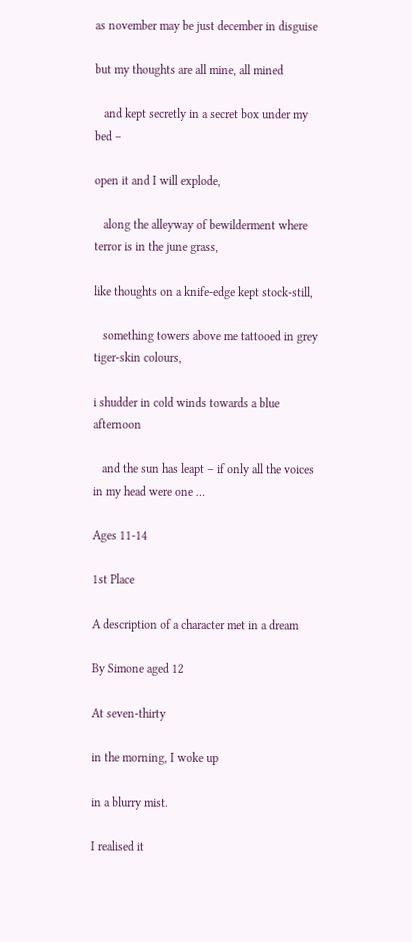as november may be just december in disguise

but my thoughts are all mine, all mined

   and kept secretly in a secret box under my bed –

open it and I will explode,

   along the alleyway of bewilderment where terror is in the june grass,

like thoughts on a knife-edge kept stock-still,

   something towers above me tattooed in grey tiger-skin colours,

i shudder in cold winds towards a blue afternoon

   and the sun has leapt – if only all the voices in my head were one …

Ages 11-14

1st Place

A description of a character met in a dream

By Simone aged 12

At seven-thirty

in the morning, I woke up

in a blurry mist.

I realised it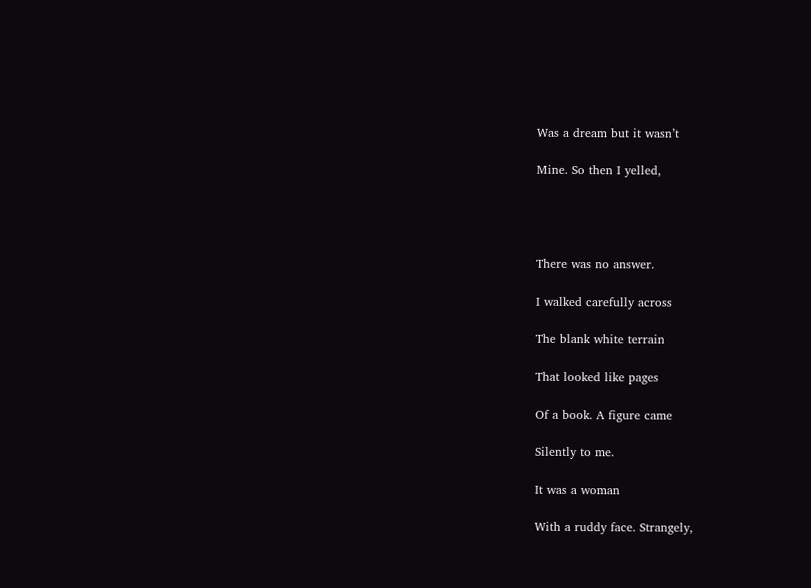Was a dream but it wasn’t

Mine. So then I yelled,




There was no answer.

I walked carefully across

The blank white terrain

That looked like pages

Of a book. A figure came

Silently to me.

It was a woman

With a ruddy face. Strangely,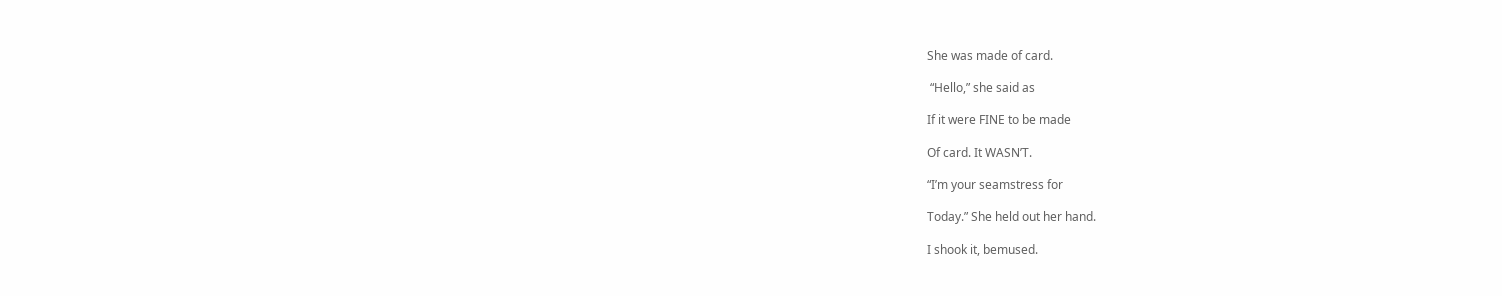She was made of card.

 “Hello,” she said as

If it were FINE to be made

Of card. It WASN’T.

“I’m your seamstress for

Today.” She held out her hand.

I shook it, bemused.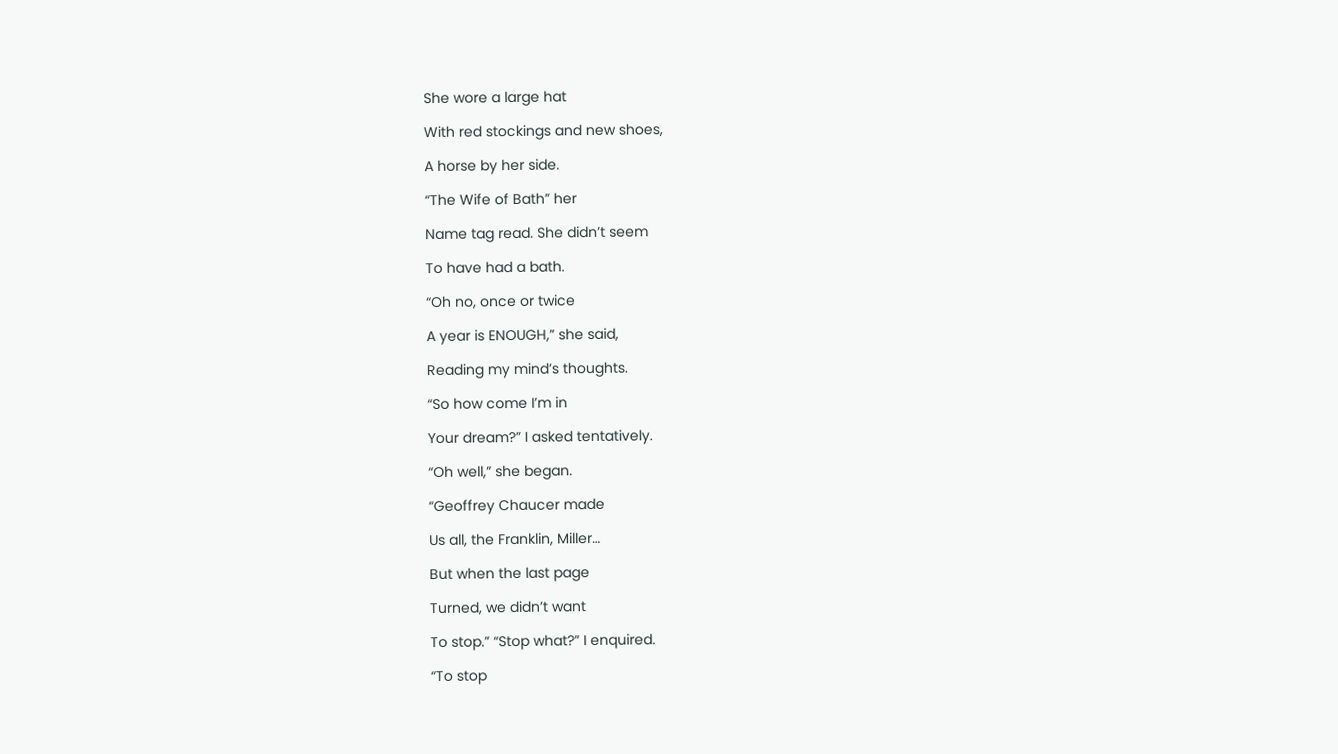She wore a large hat

With red stockings and new shoes,

A horse by her side.

“The Wife of Bath” her

Name tag read. She didn’t seem

To have had a bath.

“Oh no, once or twice

A year is ENOUGH,” she said,

Reading my mind’s thoughts.

“So how come I’m in

Your dream?” I asked tentatively.

“Oh well,” she began.

“Geoffrey Chaucer made

Us all, the Franklin, Miller…

But when the last page

Turned, we didn’t want

To stop.” “Stop what?” I enquired.

“To stop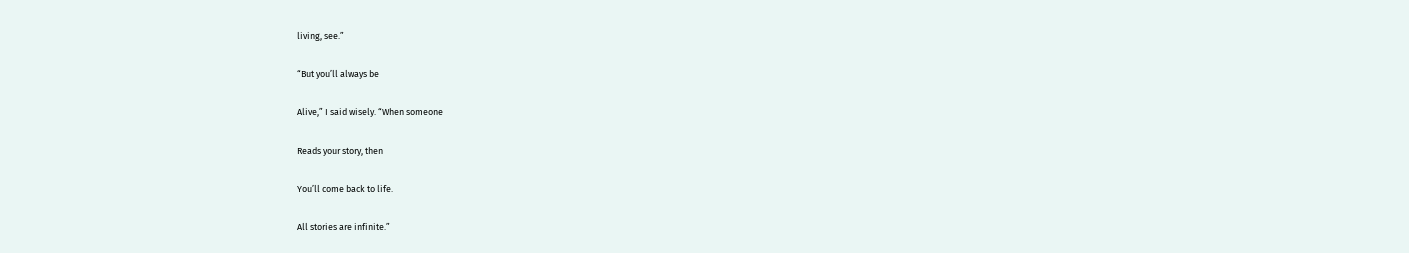living, see.”

“But you’ll always be

Alive,” I said wisely. “When someone

Reads your story, then

You’ll come back to life.

All stories are infinite.”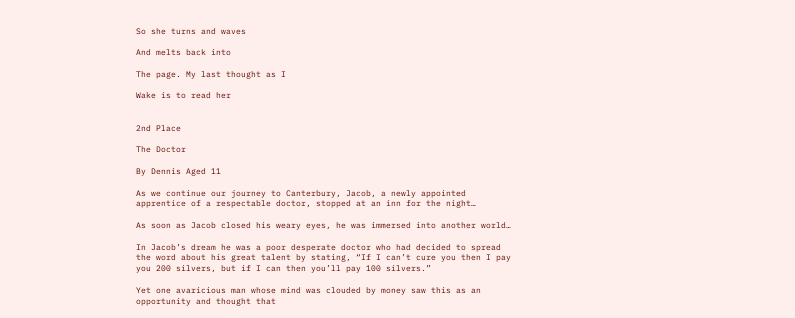So she turns and waves

And melts back into

The page. My last thought as I

Wake is to read her


2nd Place

The Doctor

By Dennis Aged 11

As we continue our journey to Canterbury, Jacob, a newly appointed apprentice of a respectable doctor, stopped at an inn for the night…

As soon as Jacob closed his weary eyes, he was immersed into another world…

In Jacob’s dream he was a poor desperate doctor who had decided to spread the word about his great talent by stating, “If I can’t cure you then I pay you 200 silvers, but if I can then you’ll pay 100 silvers.”

Yet one avaricious man whose mind was clouded by money saw this as an opportunity and thought that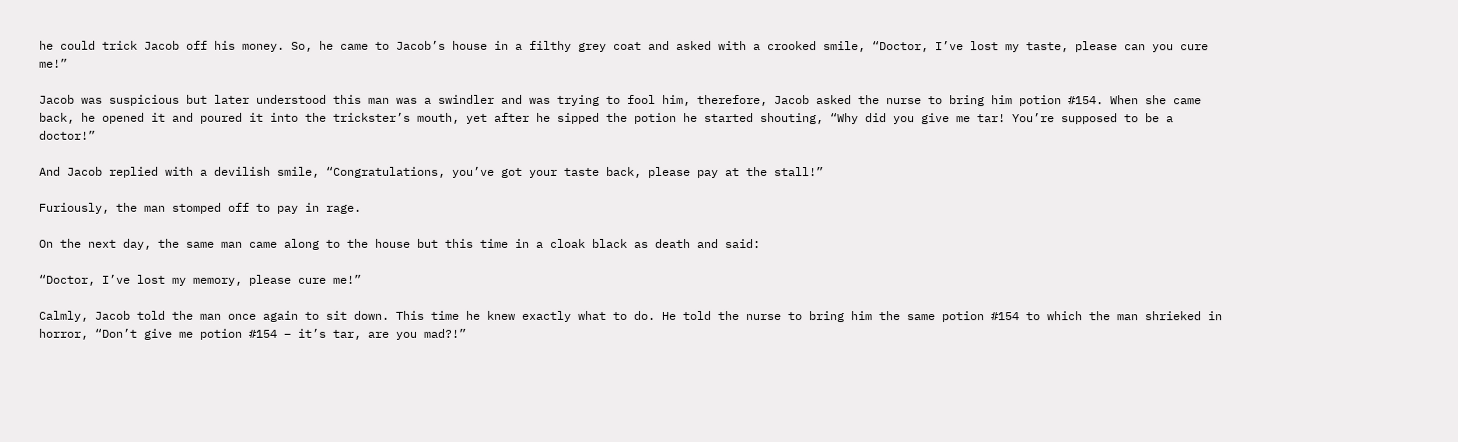he could trick Jacob off his money. So, he came to Jacob’s house in a filthy grey coat and asked with a crooked smile, “Doctor, I’ve lost my taste, please can you cure me!”

Jacob was suspicious but later understood this man was a swindler and was trying to fool him, therefore, Jacob asked the nurse to bring him potion #154. When she came back, he opened it and poured it into the trickster’s mouth, yet after he sipped the potion he started shouting, “Why did you give me tar! You’re supposed to be a doctor!”

And Jacob replied with a devilish smile, “Congratulations, you’ve got your taste back, please pay at the stall!”

Furiously, the man stomped off to pay in rage.

On the next day, the same man came along to the house but this time in a cloak black as death and said:

“Doctor, I’ve lost my memory, please cure me!”

Calmly, Jacob told the man once again to sit down. This time he knew exactly what to do. He told the nurse to bring him the same potion #154 to which the man shrieked in horror, “Don’t give me potion #154 – it’s tar, are you mad?!”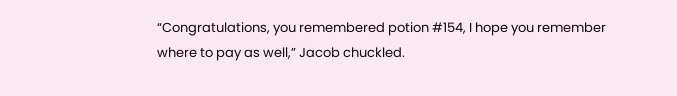“Congratulations, you remembered potion #154, I hope you remember where to pay as well,” Jacob chuckled.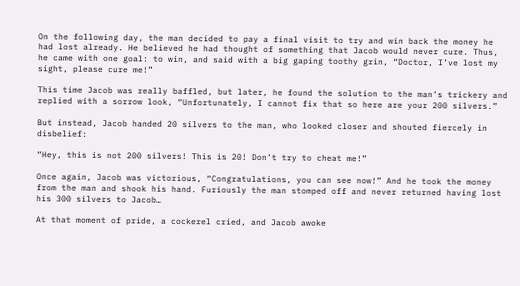On the following day, the man decided to pay a final visit to try and win back the money he had lost already. He believed he had thought of something that Jacob would never cure. Thus, he came with one goal: to win, and said with a big gaping toothy grin, “Doctor, I’ve lost my sight, please cure me!”

This time Jacob was really baffled, but later, he found the solution to the man’s trickery and replied with a sorrow look, “Unfortunately, I cannot fix that so here are your 200 silvers.”

But instead, Jacob handed 20 silvers to the man, who looked closer and shouted fiercely in disbelief:

“Hey, this is not 200 silvers! This is 20! Don’t try to cheat me!”

Once again, Jacob was victorious, “Congratulations, you can see now!” And he took the money from the man and shook his hand. Furiously the man stomped off and never returned having lost his 300 silvers to Jacob…

At that moment of pride, a cockerel cried, and Jacob awoke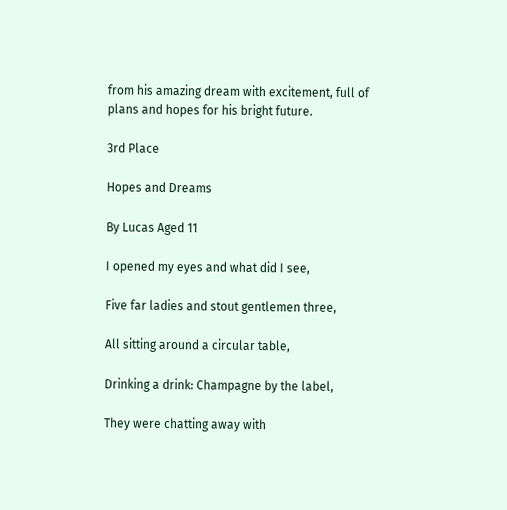from his amazing dream with excitement, full of plans and hopes for his bright future.

3rd Place

Hopes and Dreams

By Lucas Aged 11

I opened my eyes and what did I see,

Five far ladies and stout gentlemen three,

All sitting around a circular table,

Drinking a drink: Champagne by the label,

They were chatting away with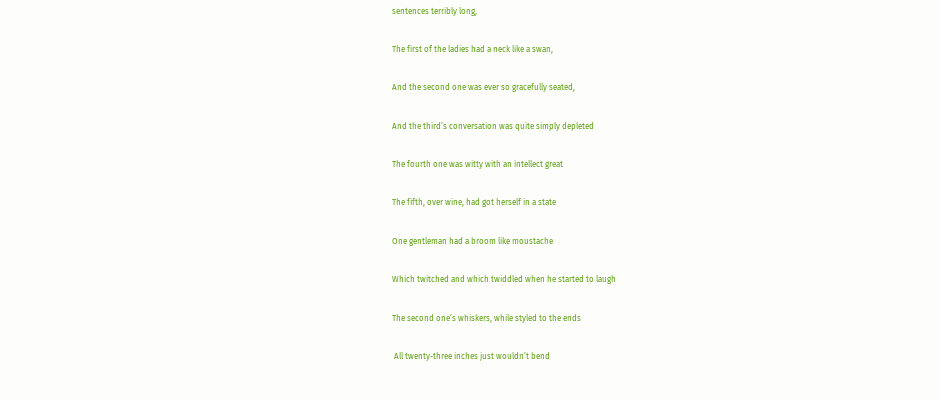sentences terribly long,

The first of the ladies had a neck like a swan,

And the second one was ever so gracefully seated,

And the third’s conversation was quite simply depleted

The fourth one was witty with an intellect great

The fifth, over wine, had got herself in a state

One gentleman had a broom like moustache

Which twitched and which twiddled when he started to laugh

The second one’s whiskers, while styled to the ends

 All twenty-three inches just wouldn’t bend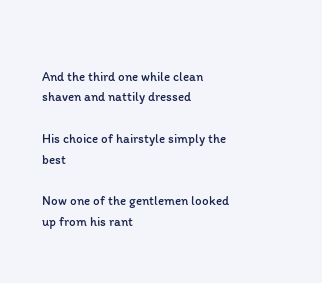And the third one while clean shaven and nattily dressed

His choice of hairstyle simply the best

Now one of the gentlemen looked up from his rant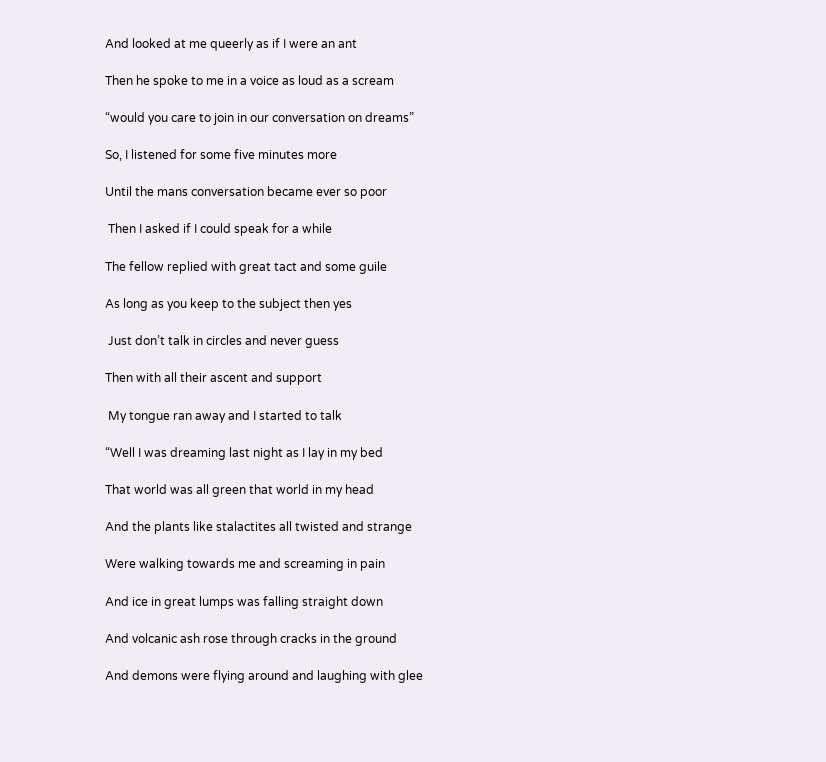And looked at me queerly as if I were an ant

Then he spoke to me in a voice as loud as a scream

“would you care to join in our conversation on dreams”

So, I listened for some five minutes more

Until the mans conversation became ever so poor

 Then I asked if I could speak for a while

The fellow replied with great tact and some guile

As long as you keep to the subject then yes

 Just don’t talk in circles and never guess

Then with all their ascent and support

 My tongue ran away and I started to talk

“Well I was dreaming last night as I lay in my bed

That world was all green that world in my head

And the plants like stalactites all twisted and strange

Were walking towards me and screaming in pain

And ice in great lumps was falling straight down

And volcanic ash rose through cracks in the ground

And demons were flying around and laughing with glee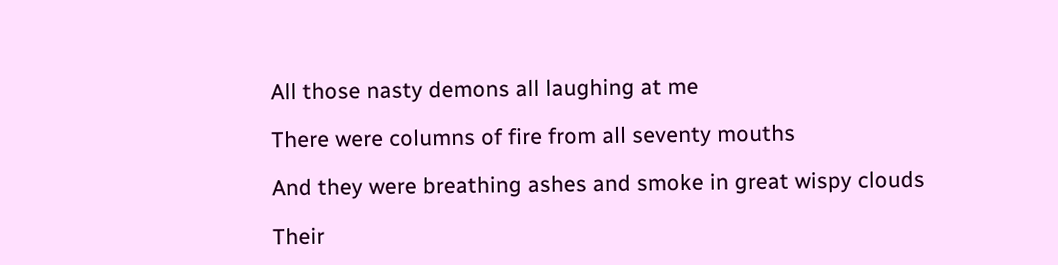All those nasty demons all laughing at me

There were columns of fire from all seventy mouths

And they were breathing ashes and smoke in great wispy clouds

Their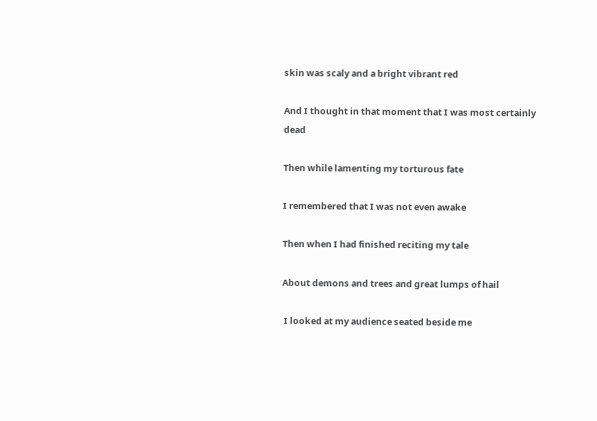skin was scaly and a bright vibrant red

And I thought in that moment that I was most certainly dead

Then while lamenting my torturous fate

I remembered that I was not even awake

Then when I had finished reciting my tale

About demons and trees and great lumps of hail

 I looked at my audience seated beside me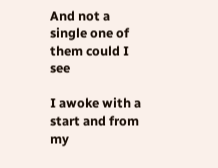And not a single one of them could I see

I awoke with a start and from my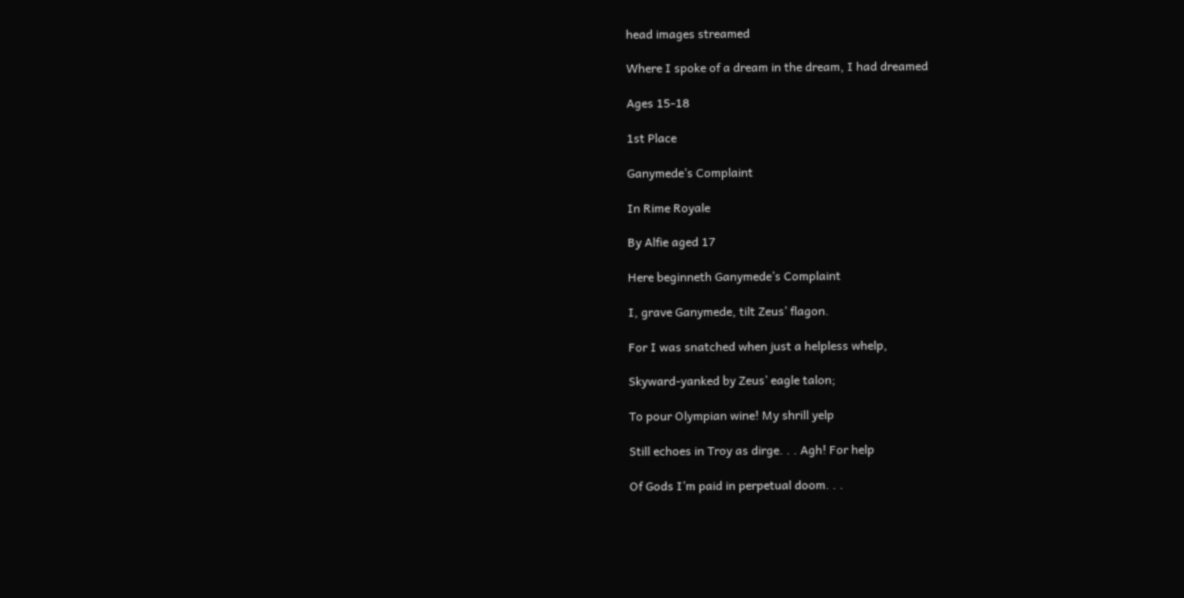head images streamed

Where I spoke of a dream in the dream, I had dreamed

Ages 15-18

1st Place

Ganymede’s Complaint

In Rime Royale

By Alfie aged 17

Here beginneth Ganymede’s Complaint

I, grave Ganymede, tilt Zeus’ flagon.

For I was snatched when just a helpless whelp,

Skyward-yanked by Zeus’ eagle talon;

To pour Olympian wine! My shrill yelp

Still echoes in Troy as dirge. . . Agh! For help

Of Gods I’m paid in perpetual doom. . .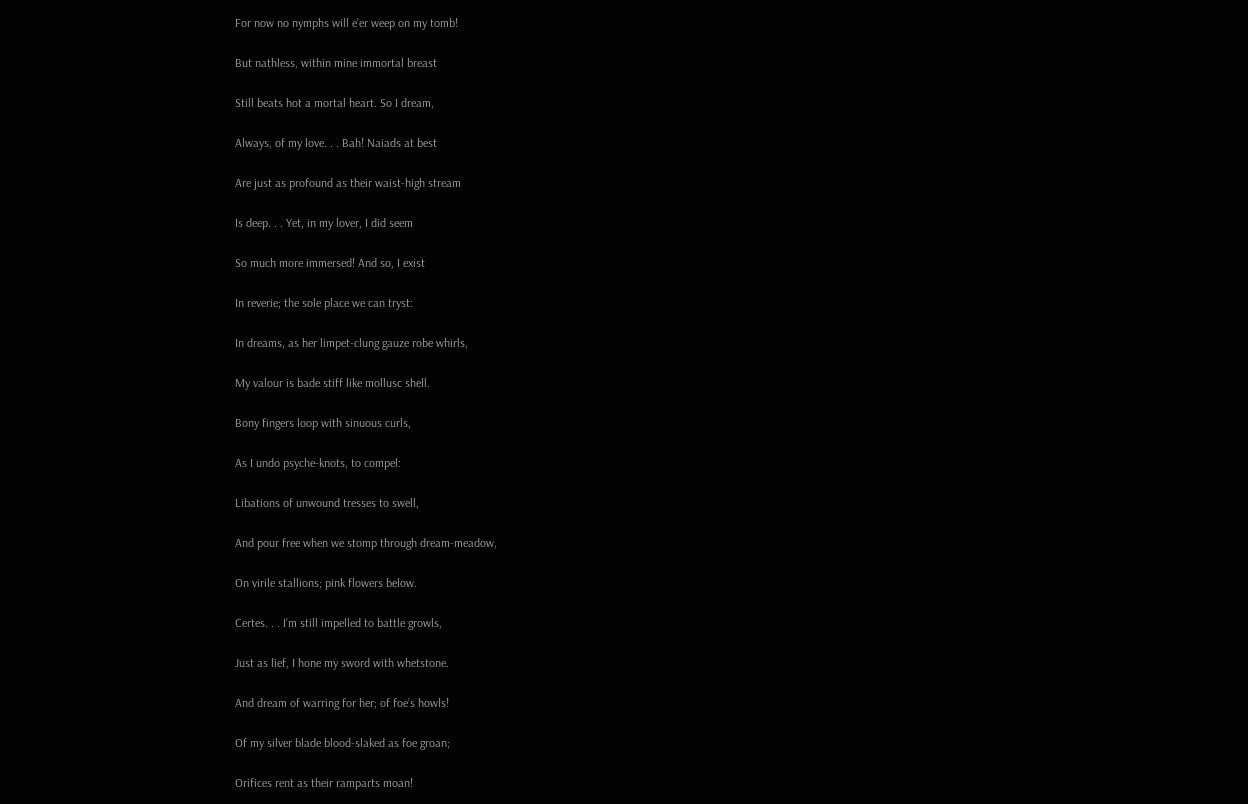For now no nymphs will e’er weep on my tomb!

But nathless, within mine immortal breast

Still beats hot a mortal heart. So I dream,

Always, of my love. . . Bah! Naiads at best

Are just as profound as their waist-high stream

Is deep. . . Yet, in my lover, I did seem

So much more immersed! And so, I exist

In reverie; the sole place we can tryst:

In dreams, as her limpet-clung gauze robe whirls,

My valour is bade stiff like mollusc shell.

Bony fingers loop with sinuous curls,

As I undo psyche-knots, to compel:

Libations of unwound tresses to swell,

And pour free when we stomp through dream-meadow,

On virile stallions; pink flowers below.

Certes. . . I’m still impelled to battle growls,

Just as lief, I hone my sword with whetstone.

And dream of warring for her; of foe’s howls!

Of my silver blade blood-slaked as foe groan;

Orifices rent as their ramparts moan!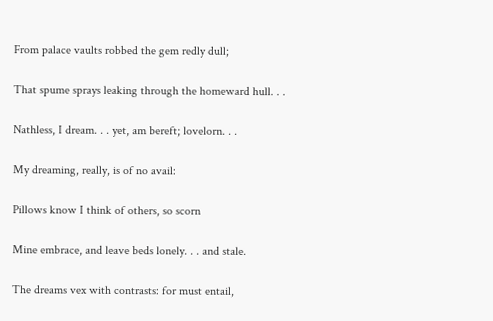From palace vaults robbed the gem redly dull;

That spume sprays leaking through the homeward hull. . .

Nathless, I dream. . . yet, am bereft; lovelorn. . .

My dreaming, really, is of no avail:

Pillows know I think of others, so scorn

Mine embrace, and leave beds lonely. . . and stale.

The dreams vex with contrasts: for must entail,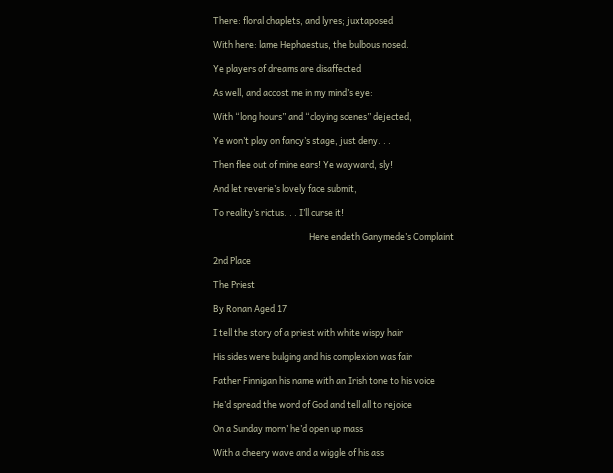There: floral chaplets, and lyres; juxtaposed

With here: lame Hephaestus, the bulbous nosed.

Ye players of dreams are disaffected

As well, and accost me in my mind’s eye:

With “long hours” and “cloying scenes” dejected,

Ye won’t play on fancy’s stage, just deny. . .

Then flee out of mine ears! Ye wayward, sly!

And let reverie’s lovely face submit,

To reality’s rictus. . . I’ll curse it!

                                                Here endeth Ganymede’s Complaint

2nd Place

The Priest

By Ronan Aged 17

I tell the story of a priest with white wispy hair

His sides were bulging and his complexion was fair

Father Finnigan his name with an Irish tone to his voice

He’d spread the word of God and tell all to rejoice

On a Sunday morn’ he’d open up mass

With a cheery wave and a wiggle of his ass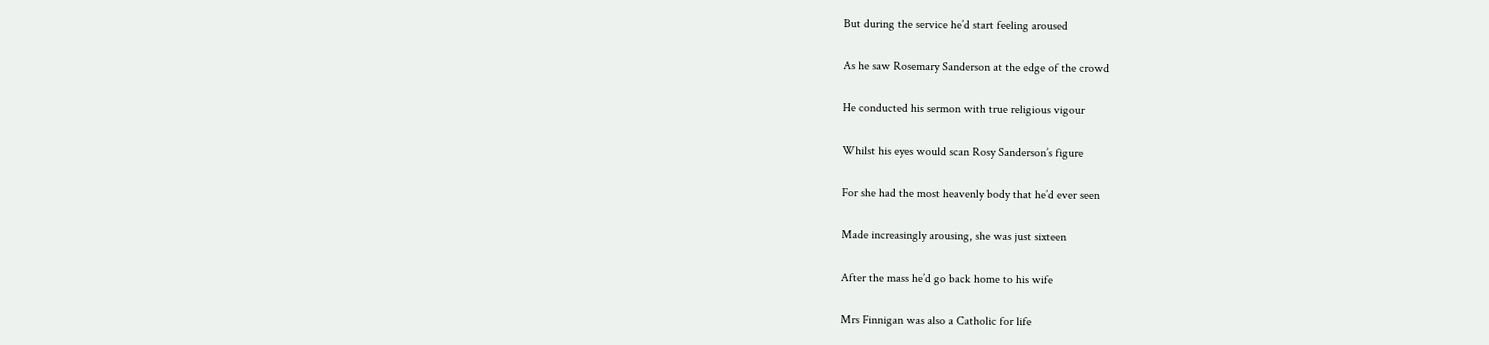But during the service he’d start feeling aroused

As he saw Rosemary Sanderson at the edge of the crowd

He conducted his sermon with true religious vigour

Whilst his eyes would scan Rosy Sanderson’s figure

For she had the most heavenly body that he’d ever seen

Made increasingly arousing, she was just sixteen

After the mass he’d go back home to his wife

Mrs Finnigan was also a Catholic for life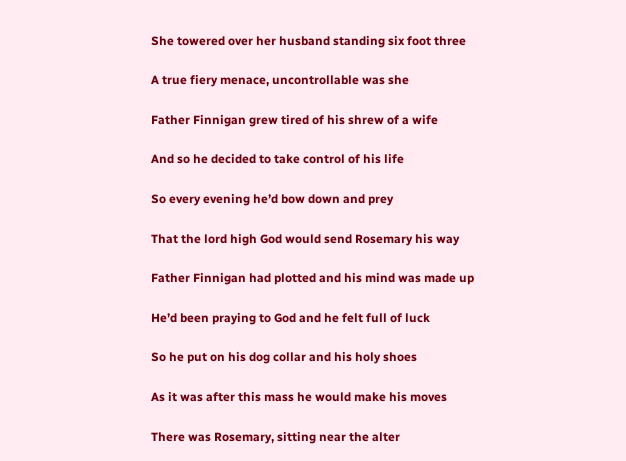She towered over her husband standing six foot three

A true fiery menace, uncontrollable was she

Father Finnigan grew tired of his shrew of a wife

And so he decided to take control of his life

So every evening he’d bow down and prey

That the lord high God would send Rosemary his way

Father Finnigan had plotted and his mind was made up

He’d been praying to God and he felt full of luck

So he put on his dog collar and his holy shoes

As it was after this mass he would make his moves

There was Rosemary, sitting near the alter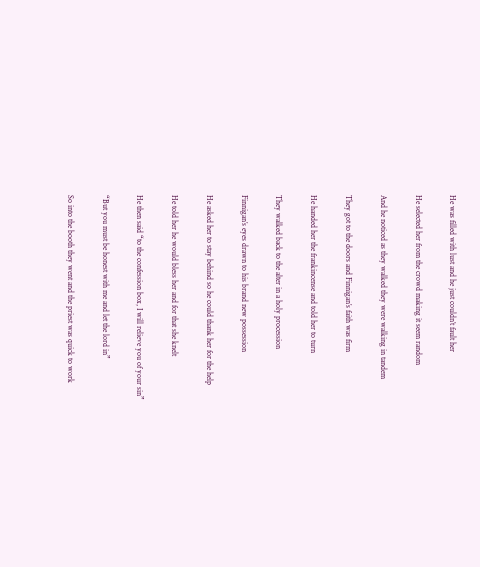He was filled with lust and he just couldn’t fault her

He selected her from the crowd making it seem random

And he noticed as they walked they were walking in tandem

They got to the doors and Finnigan’s faith was firm

He handed her the frankincense and told her to turn

They walked back to the alter in a holy procession

Finnigan’s eyes drawn to his brand new possession

He asked her to stay behind so he could thank her for the help

He told her he would bless her and for that she knelt

He then said “to the confession box, I will relieve you of your sin”

“But you must be honest with me and let the lord in”

So into the booth they went and the priest was quick to work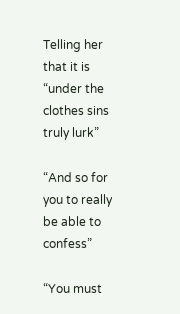Telling her that it is “under the clothes sins truly lurk”

“And so for you to really be able to confess”

“You must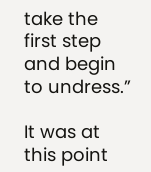take the first step and begin to undress.”

It was at this point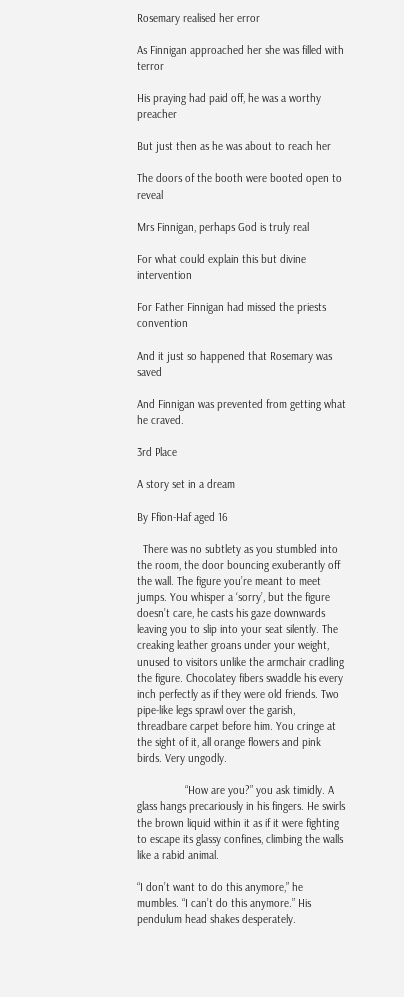Rosemary realised her error

As Finnigan approached her she was filled with terror

His praying had paid off, he was a worthy preacher

But just then as he was about to reach her

The doors of the booth were booted open to reveal

Mrs Finnigan, perhaps God is truly real

For what could explain this but divine intervention

For Father Finnigan had missed the priests convention

And it just so happened that Rosemary was saved

And Finnigan was prevented from getting what he craved.

3rd Place

A story set in a dream

By Ffion-Haf aged 16

  There was no subtlety as you stumbled into the room, the door bouncing exuberantly off the wall. The figure you’re meant to meet jumps. You whisper a ‘sorry’, but the figure doesn’t care, he casts his gaze downwards leaving you to slip into your seat silently. The creaking leather groans under your weight, unused to visitors unlike the armchair cradling the figure. Chocolatey fibers swaddle his every inch perfectly as if they were old friends. Two pipe-like legs sprawl over the garish, threadbare carpet before him. You cringe at the sight of it, all orange flowers and pink birds. Very ungodly.

                “How are you?” you ask timidly. A glass hangs precariously in his fingers. He swirls the brown liquid within it as if it were fighting to escape its glassy confines, climbing the walls like a rabid animal.

“I don’t want to do this anymore,” he mumbles. “I can’t do this anymore.” His pendulum head shakes desperately.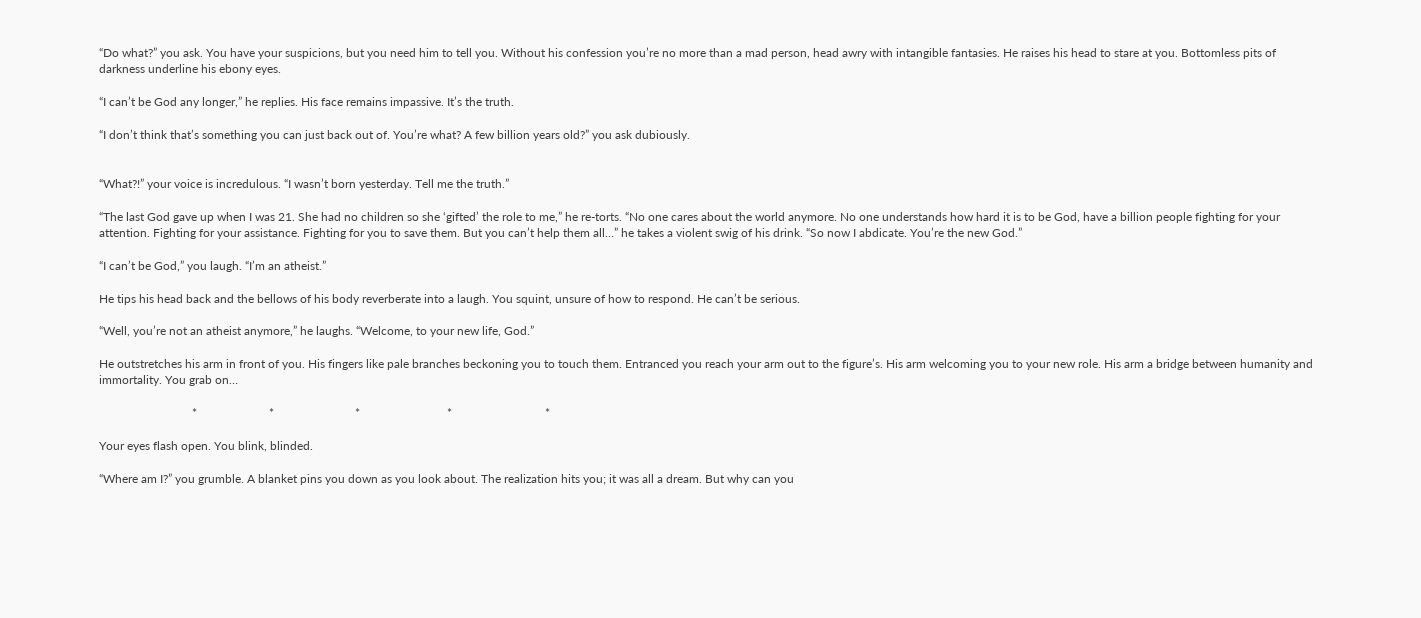“Do what?” you ask. You have your suspicions, but you need him to tell you. Without his confession you’re no more than a mad person, head awry with intangible fantasies. He raises his head to stare at you. Bottomless pits of darkness underline his ebony eyes.

“I can’t be God any longer,” he replies. His face remains impassive. It’s the truth.

“I don’t think that’s something you can just back out of. You’re what? A few billion years old?” you ask dubiously.


“What?!” your voice is incredulous. “I wasn’t born yesterday. Tell me the truth.”

“The last God gave up when I was 21. She had no children so she ‘gifted’ the role to me,” he re-torts. “No one cares about the world anymore. No one understands how hard it is to be God, have a billion people fighting for your attention. Fighting for your assistance. Fighting for you to save them. But you can’t help them all…” he takes a violent swig of his drink. “So now I abdicate. You’re the new God.”

“I can’t be God,” you laugh. “I’m an atheist.”

He tips his head back and the bellows of his body reverberate into a laugh. You squint, unsure of how to respond. He can’t be serious.

“Well, you’re not an atheist anymore,” he laughs. “Welcome, to your new life, God.”

He outstretches his arm in front of you. His fingers like pale branches beckoning you to touch them. Entranced you reach your arm out to the figure’s. His arm welcoming you to your new role. His arm a bridge between humanity and immortality. You grab on…

                               *                        *                           *                             *                               *

Your eyes flash open. You blink, blinded.

“Where am I?” you grumble. A blanket pins you down as you look about. The realization hits you; it was all a dream. But why can you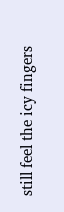still feel the icy fingers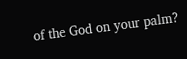of the God on your palm?